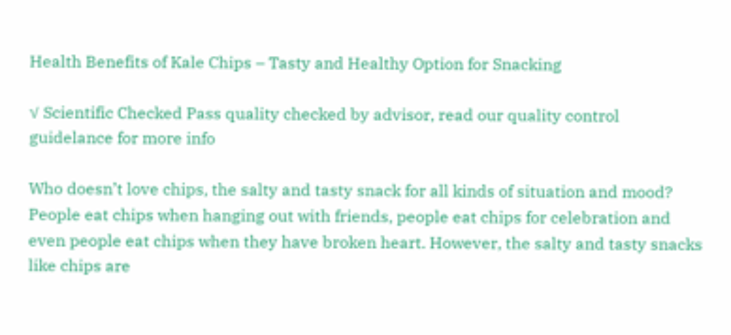Health Benefits of Kale Chips – Tasty and Healthy Option for Snacking

√ Scientific Checked Pass quality checked by advisor, read our quality control guidelance for more info

Who doesn’t love chips, the salty and tasty snack for all kinds of situation and mood? People eat chips when hanging out with friends, people eat chips for celebration and even people eat chips when they have broken heart. However, the salty and tasty snacks like chips are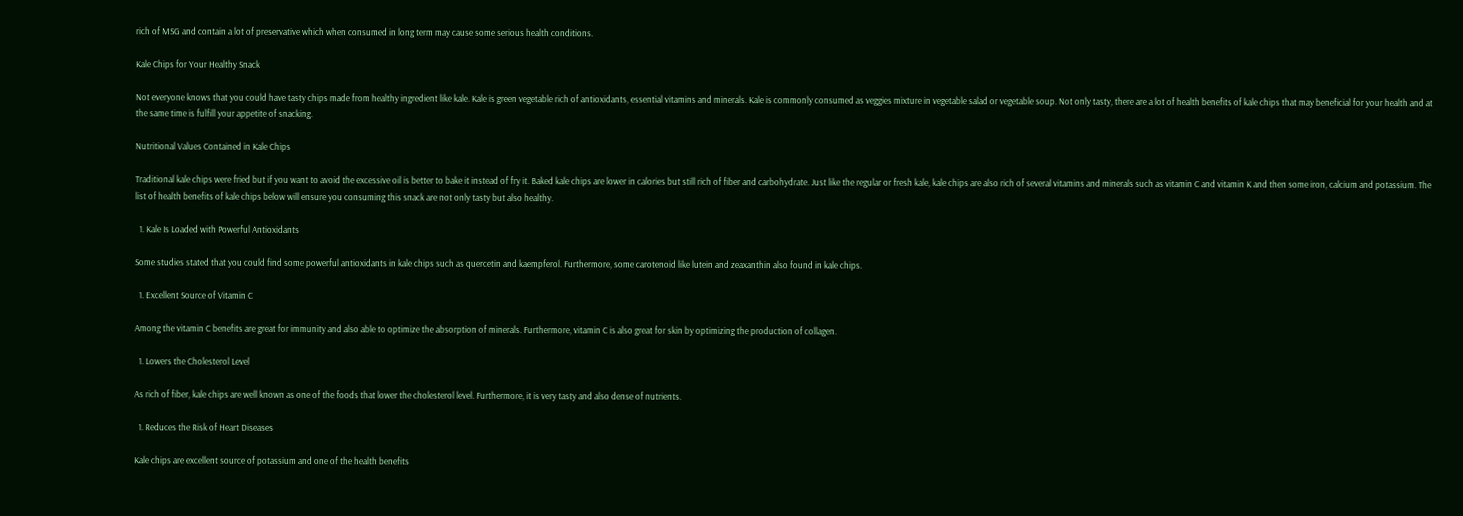rich of MSG and contain a lot of preservative which when consumed in long term may cause some serious health conditions.

Kale Chips for Your Healthy Snack

Not everyone knows that you could have tasty chips made from healthy ingredient like kale. Kale is green vegetable rich of antioxidants, essential vitamins and minerals. Kale is commonly consumed as veggies mixture in vegetable salad or vegetable soup. Not only tasty, there are a lot of health benefits of kale chips that may beneficial for your health and at the same time is fulfill your appetite of snacking.

Nutritional Values Contained in Kale Chips

Traditional kale chips were fried but if you want to avoid the excessive oil is better to bake it instead of fry it. Baked kale chips are lower in calories but still rich of fiber and carbohydrate. Just like the regular or fresh kale, kale chips are also rich of several vitamins and minerals such as vitamin C and vitamin K and then some iron, calcium and potassium. The list of health benefits of kale chips below will ensure you consuming this snack are not only tasty but also healthy.

  1. Kale Is Loaded with Powerful Antioxidants

Some studies stated that you could find some powerful antioxidants in kale chips such as quercetin and kaempferol. Furthermore, some carotenoid like lutein and zeaxanthin also found in kale chips.

  1. Excellent Source of Vitamin C

Among the vitamin C benefits are great for immunity and also able to optimize the absorption of minerals. Furthermore, vitamin C is also great for skin by optimizing the production of collagen.

  1. Lowers the Cholesterol Level

As rich of fiber, kale chips are well known as one of the foods that lower the cholesterol level. Furthermore, it is very tasty and also dense of nutrients.

  1. Reduces the Risk of Heart Diseases

Kale chips are excellent source of potassium and one of the health benefits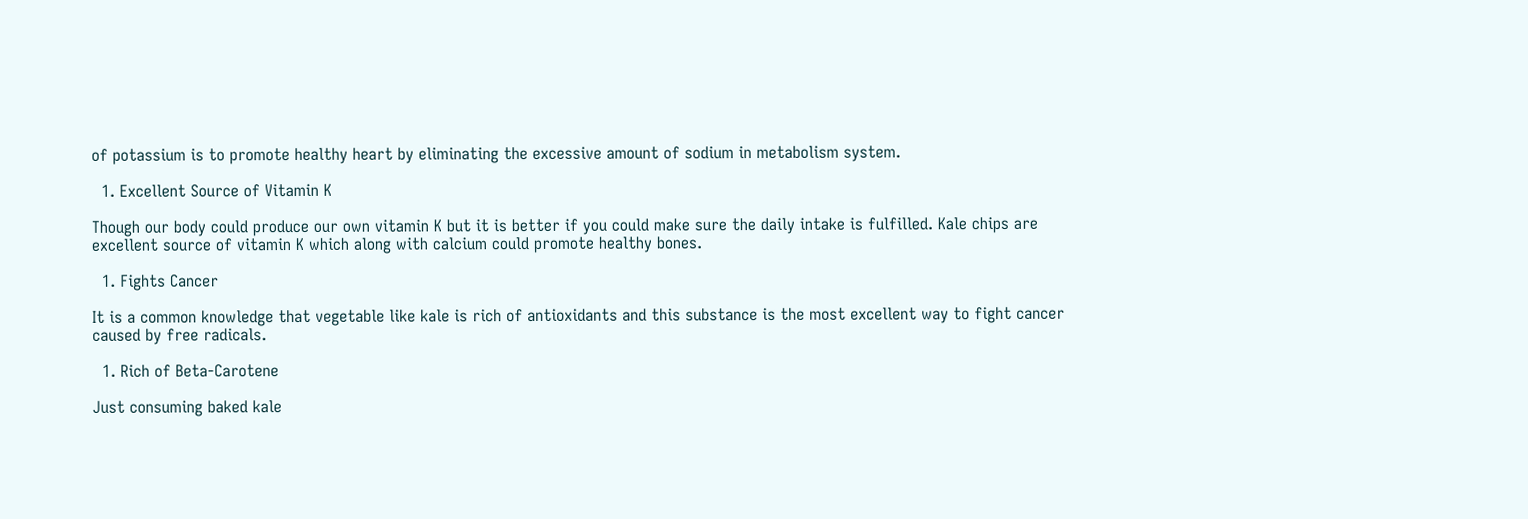of potassium is to promote healthy heart by eliminating the excessive amount of sodium in metabolism system.

  1. Excellent Source of Vitamin K

Though our body could produce our own vitamin K but it is better if you could make sure the daily intake is fulfilled. Kale chips are excellent source of vitamin K which along with calcium could promote healthy bones.

  1. Fights Cancer

It is a common knowledge that vegetable like kale is rich of antioxidants and this substance is the most excellent way to fight cancer caused by free radicals.

  1. Rich of Beta-Carotene

Just consuming baked kale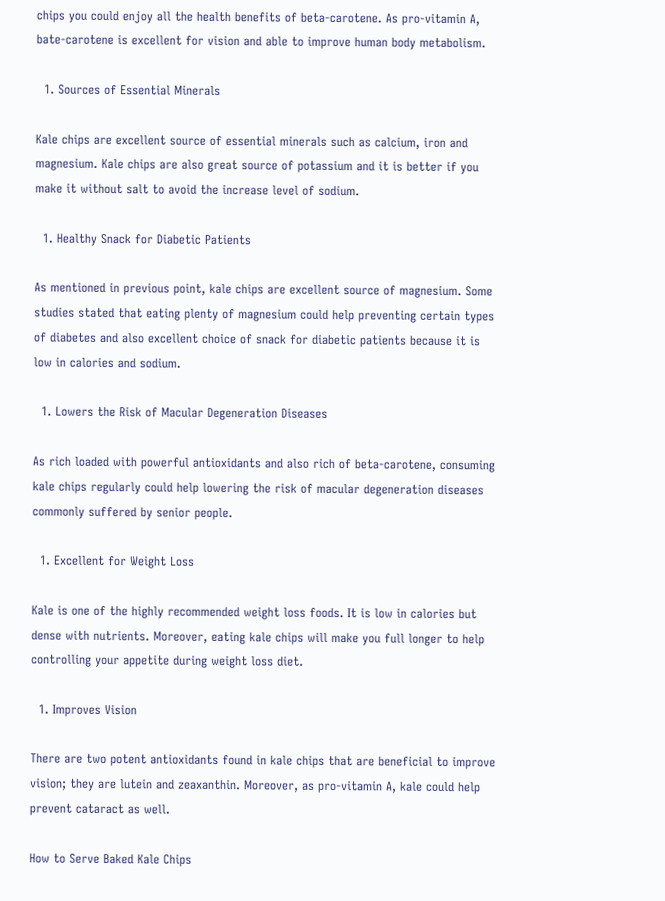chips you could enjoy all the health benefits of beta-carotene. As pro-vitamin A, bate-carotene is excellent for vision and able to improve human body metabolism.

  1. Sources of Essential Minerals

Kale chips are excellent source of essential minerals such as calcium, iron and magnesium. Kale chips are also great source of potassium and it is better if you make it without salt to avoid the increase level of sodium.

  1. Healthy Snack for Diabetic Patients

As mentioned in previous point, kale chips are excellent source of magnesium. Some studies stated that eating plenty of magnesium could help preventing certain types of diabetes and also excellent choice of snack for diabetic patients because it is low in calories and sodium.

  1. Lowers the Risk of Macular Degeneration Diseases

As rich loaded with powerful antioxidants and also rich of beta-carotene, consuming kale chips regularly could help lowering the risk of macular degeneration diseases commonly suffered by senior people.

  1. Excellent for Weight Loss

Kale is one of the highly recommended weight loss foods. It is low in calories but dense with nutrients. Moreover, eating kale chips will make you full longer to help controlling your appetite during weight loss diet.

  1. Improves Vision

There are two potent antioxidants found in kale chips that are beneficial to improve vision; they are lutein and zeaxanthin. Moreover, as pro-vitamin A, kale could help prevent cataract as well.

How to Serve Baked Kale Chips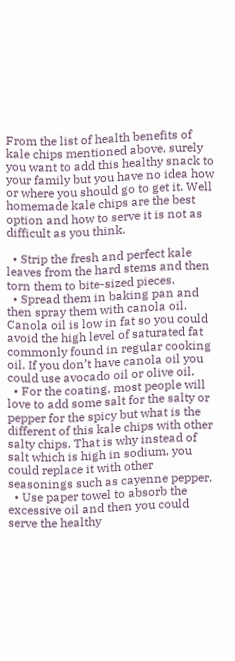From the list of health benefits of kale chips mentioned above, surely you want to add this healthy snack to your family but you have no idea how or where you should go to get it. Well homemade kale chips are the best option and how to serve it is not as difficult as you think.

  • Strip the fresh and perfect kale leaves from the hard stems and then torn them to bite-sized pieces.
  • Spread them in baking pan and then spray them with canola oil. Canola oil is low in fat so you could avoid the high level of saturated fat commonly found in regular cooking oil. If you don’t have canola oil you could use avocado oil or olive oil.
  • For the coating, most people will love to add some salt for the salty or pepper for the spicy but what is the different of this kale chips with other salty chips. That is why instead of salt which is high in sodium, you could replace it with other seasonings such as cayenne pepper.
  • Use paper towel to absorb the excessive oil and then you could serve the healthy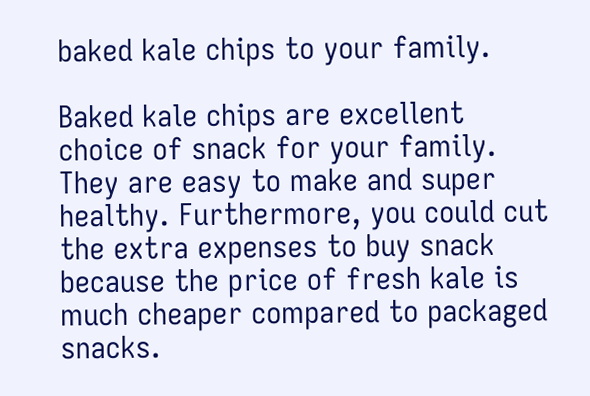baked kale chips to your family.

Baked kale chips are excellent choice of snack for your family. They are easy to make and super healthy. Furthermore, you could cut the extra expenses to buy snack because the price of fresh kale is much cheaper compared to packaged snacks.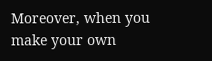Moreover, when you make your own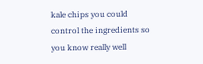kale chips you could control the ingredients so you know really well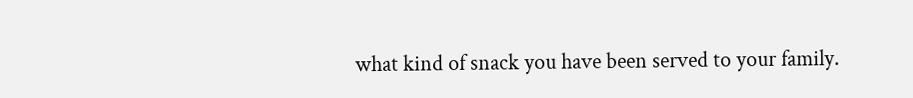what kind of snack you have been served to your family.